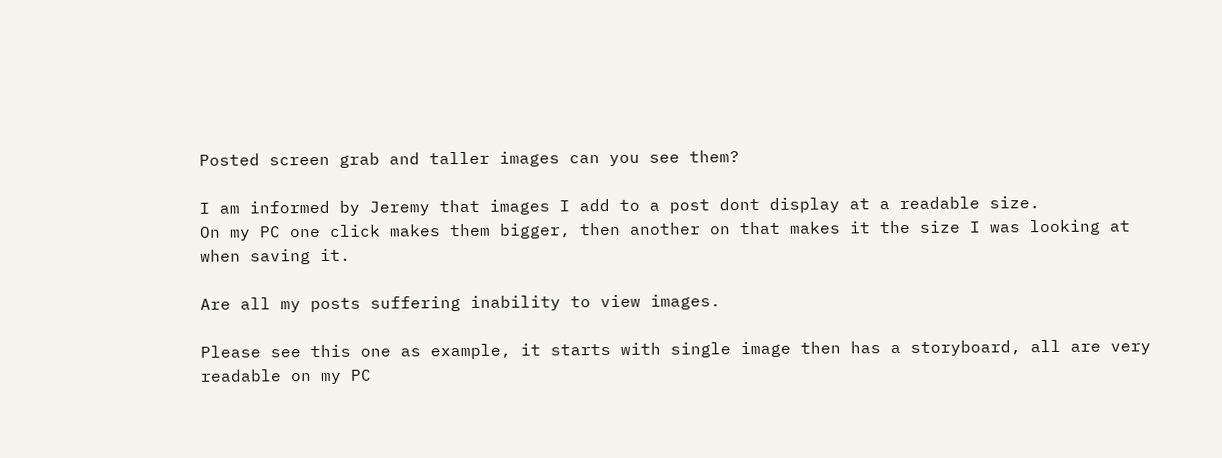Posted screen grab and taller images can you see them?

I am informed by Jeremy that images I add to a post dont display at a readable size.
On my PC one click makes them bigger, then another on that makes it the size I was looking at when saving it.

Are all my posts suffering inability to view images.

Please see this one as example, it starts with single image then has a storyboard, all are very readable on my PC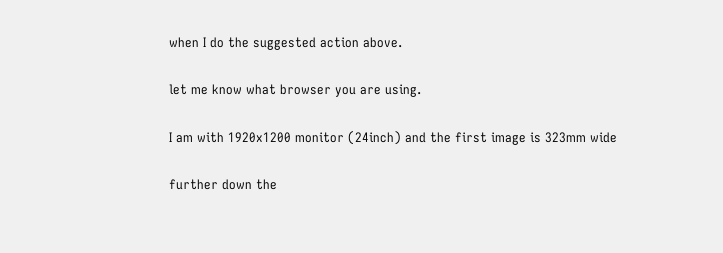when I do the suggested action above.

let me know what browser you are using.

I am with 1920x1200 monitor (24inch) and the first image is 323mm wide

further down the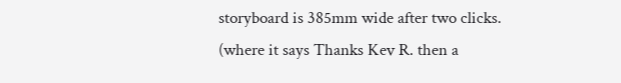storyboard is 385mm wide after two clicks.
(where it says Thanks Kev R. then a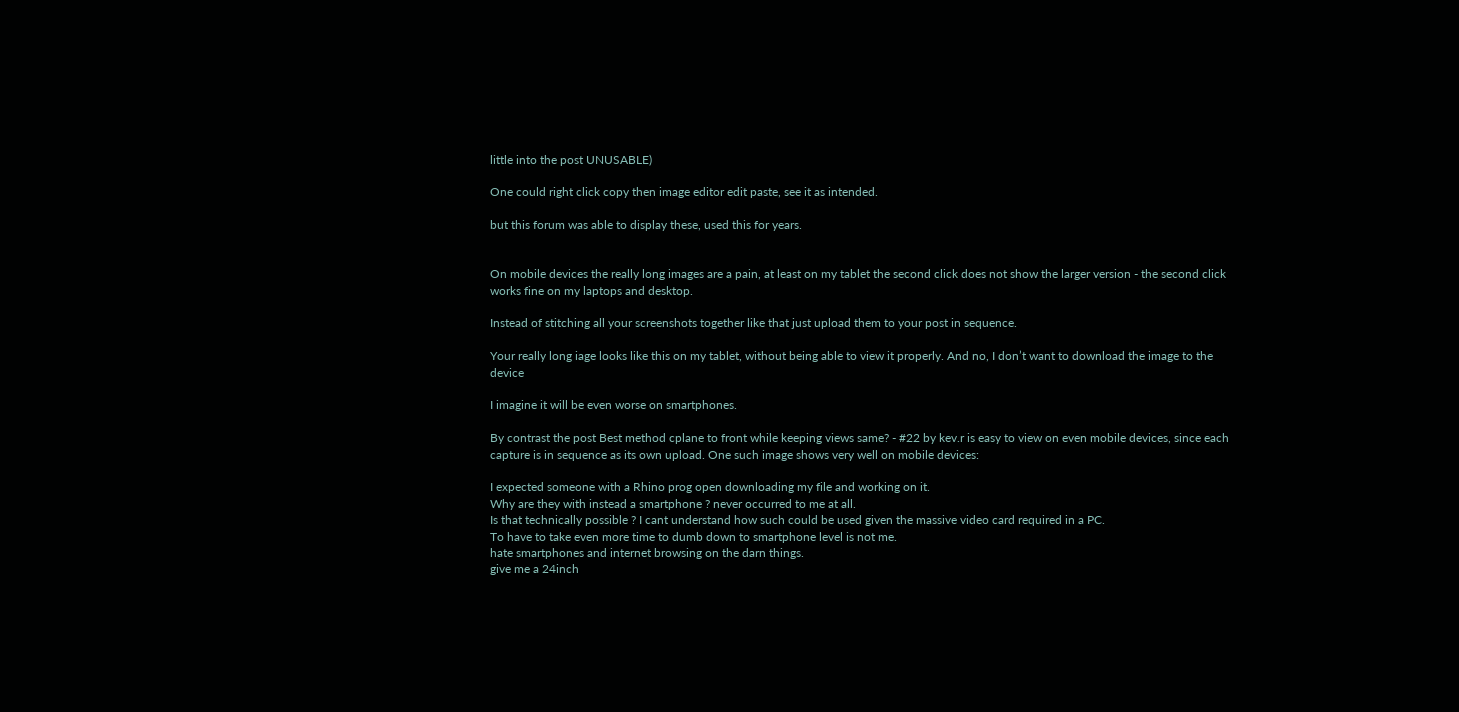little into the post UNUSABLE)

One could right click copy then image editor edit paste, see it as intended.

but this forum was able to display these, used this for years.


On mobile devices the really long images are a pain, at least on my tablet the second click does not show the larger version - the second click works fine on my laptops and desktop.

Instead of stitching all your screenshots together like that just upload them to your post in sequence.

Your really long iage looks like this on my tablet, without being able to view it properly. And no, I don’t want to download the image to the device

I imagine it will be even worse on smartphones.

By contrast the post Best method cplane to front while keeping views same? - #22 by kev.r is easy to view on even mobile devices, since each capture is in sequence as its own upload. One such image shows very well on mobile devices:

I expected someone with a Rhino prog open downloading my file and working on it.
Why are they with instead a smartphone ? never occurred to me at all.
Is that technically possible ? I cant understand how such could be used given the massive video card required in a PC.
To have to take even more time to dumb down to smartphone level is not me.
hate smartphones and internet browsing on the darn things.
give me a 24inch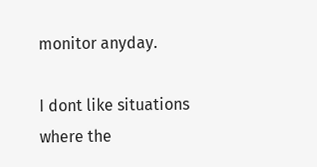monitor anyday.

I dont like situations where the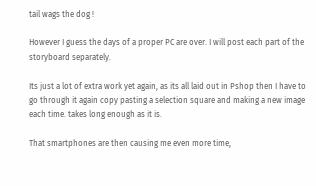tail wags the dog !

However I guess the days of a proper PC are over. I will post each part of the storyboard separately.

Its just a lot of extra work yet again, as its all laid out in Pshop then I have to go through it again copy pasting a selection square and making a new image each time. takes long enough as it is.

That smartphones are then causing me even more time,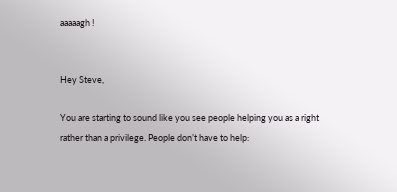aaaaagh !


Hey Steve,

You are starting to sound like you see people helping you as a right rather than a privilege. People don’t have to help: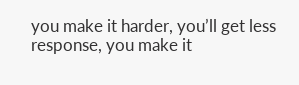you make it harder, you’ll get less response, you make it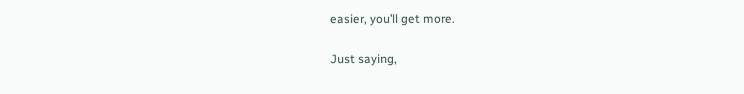easier, you’ll get more.

Just saying,